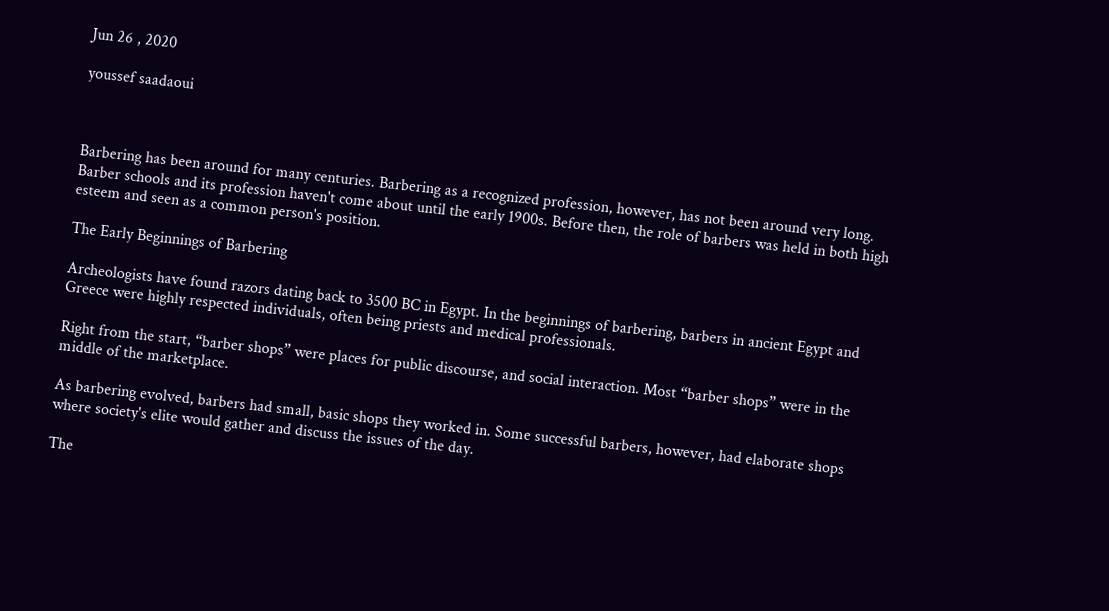Jun 26 , 2020

youssef saadaoui



Barbering has been around for many centuries. Barbering as a recognized profession, however, has not been around very long. Barber schools and its profession haven't come about until the early 1900s. Before then, the role of barbers was held in both high esteem and seen as a common person's position.

The Early Beginnings of Barbering

Archeologists have found razors dating back to 3500 BC in Egypt. In the beginnings of barbering, barbers in ancient Egypt and Greece were highly respected individuals, often being priests and medical professionals.

Right from the start, “barber shops” were places for public discourse, and social interaction. Most “barber shops” were in the middle of the marketplace.

As barbering evolved, barbers had small, basic shops they worked in. Some successful barbers, however, had elaborate shops where society's elite would gather and discuss the issues of the day.

The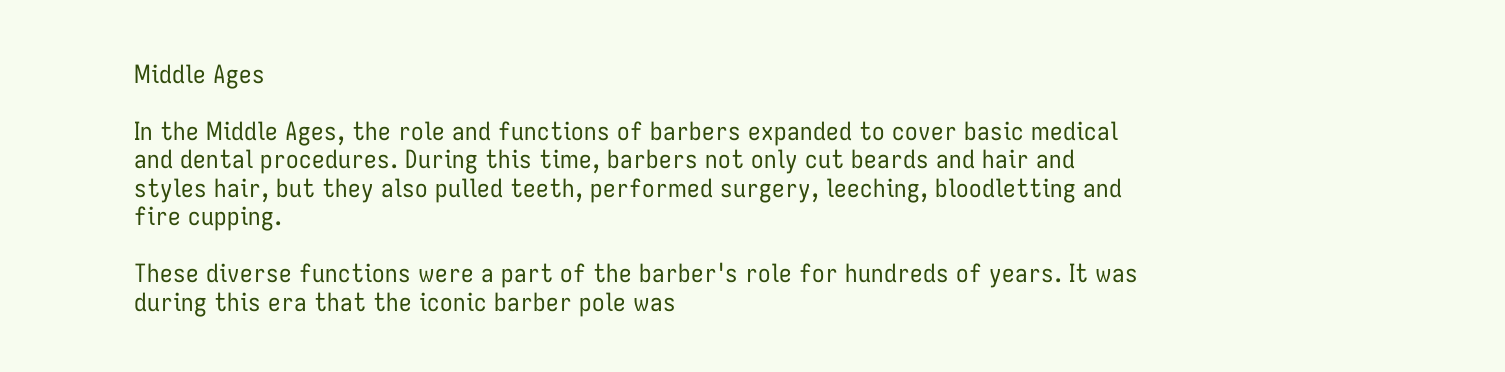Middle Ages

In the Middle Ages, the role and functions of barbers expanded to cover basic medical and dental procedures. During this time, barbers not only cut beards and hair and styles hair, but they also pulled teeth, performed surgery, leeching, bloodletting and fire cupping.

These diverse functions were a part of the barber's role for hundreds of years. It was during this era that the iconic barber pole was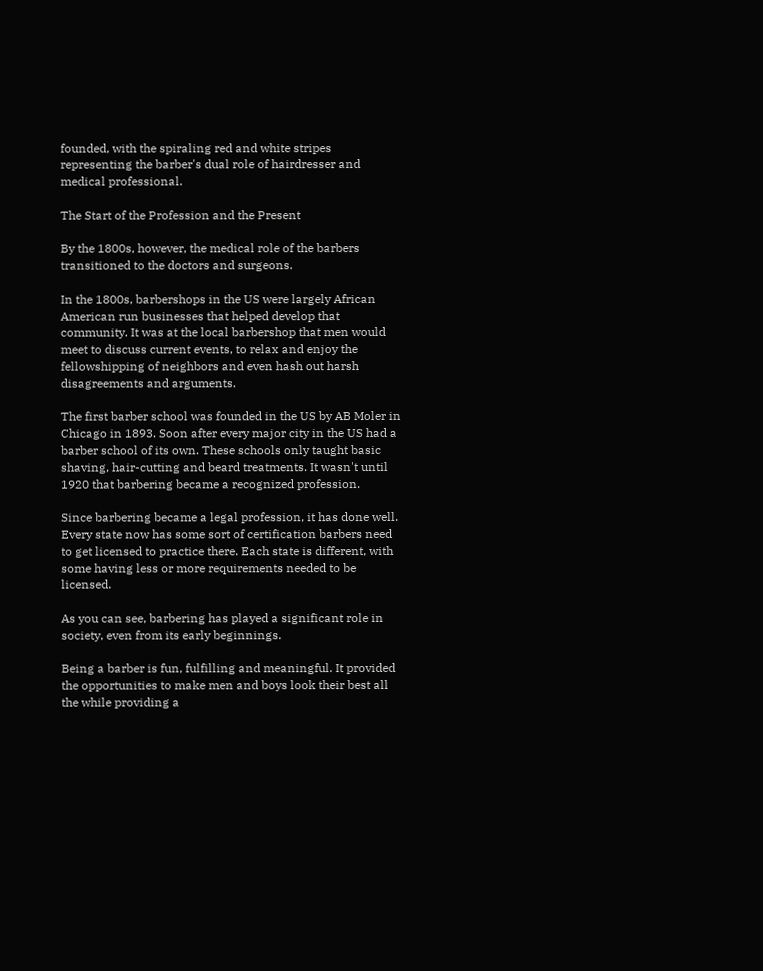founded, with the spiraling red and white stripes representing the barber's dual role of hairdresser and medical professional.

The Start of the Profession and the Present

By the 1800s, however, the medical role of the barbers transitioned to the doctors and surgeons.

In the 1800s, barbershops in the US were largely African American run businesses that helped develop that community. It was at the local barbershop that men would meet to discuss current events, to relax and enjoy the fellowshipping of neighbors and even hash out harsh disagreements and arguments.

The first barber school was founded in the US by AB Moler in Chicago in 1893. Soon after every major city in the US had a barber school of its own. These schools only taught basic shaving, hair-cutting and beard treatments. It wasn't until 1920 that barbering became a recognized profession.

Since barbering became a legal profession, it has done well. Every state now has some sort of certification barbers need to get licensed to practice there. Each state is different, with some having less or more requirements needed to be licensed.

As you can see, barbering has played a significant role in society, even from its early beginnings.

Being a barber is fun, fulfilling and meaningful. It provided the opportunities to make men and boys look their best all the while providing a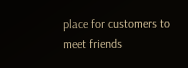place for customers to meet friends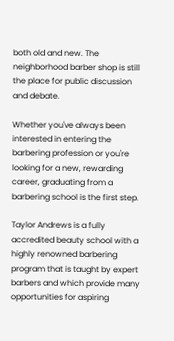both old and new. The neighborhood barber shop is still the place for public discussion and debate.

Whether you've always been interested in entering the barbering profession or you're looking for a new, rewarding career, graduating from a barbering school is the first step.

Taylor Andrews is a fully accredited beauty school with a highly renowned barbering program that is taught by expert barbers and which provide many opportunities for aspiring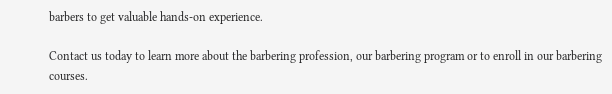barbers to get valuable hands-on experience.

Contact us today to learn more about the barbering profession, our barbering program or to enroll in our barbering courses.